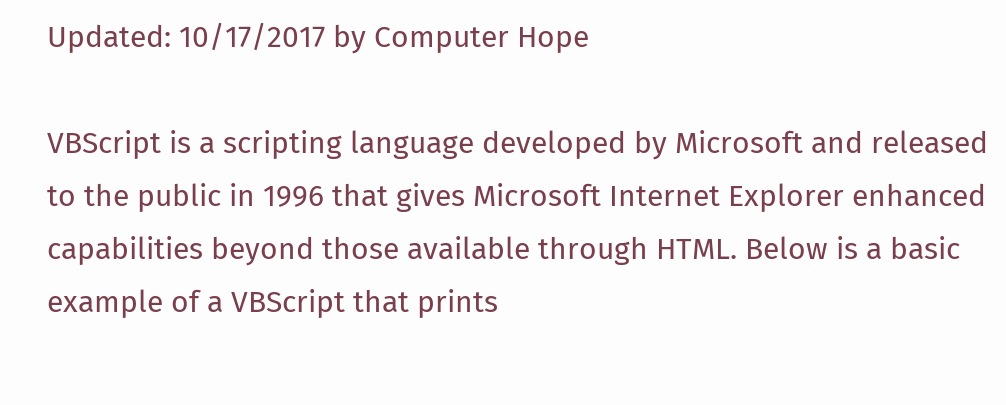Updated: 10/17/2017 by Computer Hope

VBScript is a scripting language developed by Microsoft and released to the public in 1996 that gives Microsoft Internet Explorer enhanced capabilities beyond those available through HTML. Below is a basic example of a VBScript that prints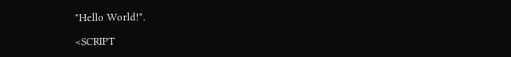"Hello World!".

<SCRIPT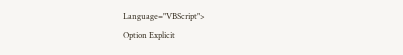Language="VBScript">
Option Explicit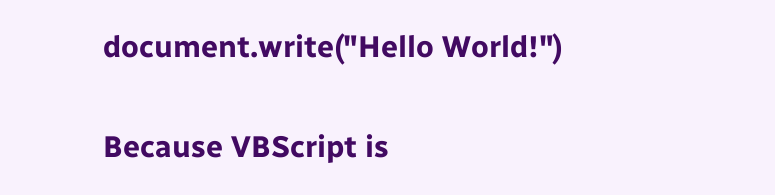document.write("Hello World!")

Because VBScript is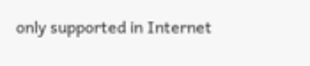only supported in Internet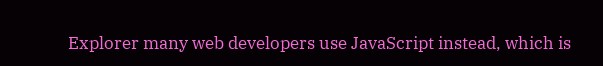Explorer many web developers use JavaScript instead, which is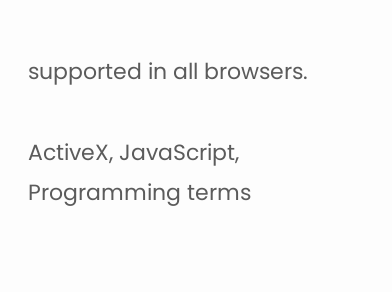supported in all browsers.

ActiveX, JavaScript, Programming terms